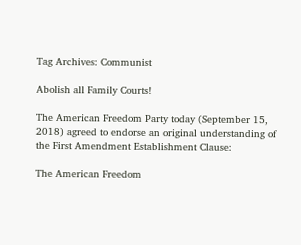Tag Archives: Communist

Abolish all Family Courts!

The American Freedom Party today (September 15, 2018) agreed to endorse an original understanding of the First Amendment Establishment Clause:

The American Freedom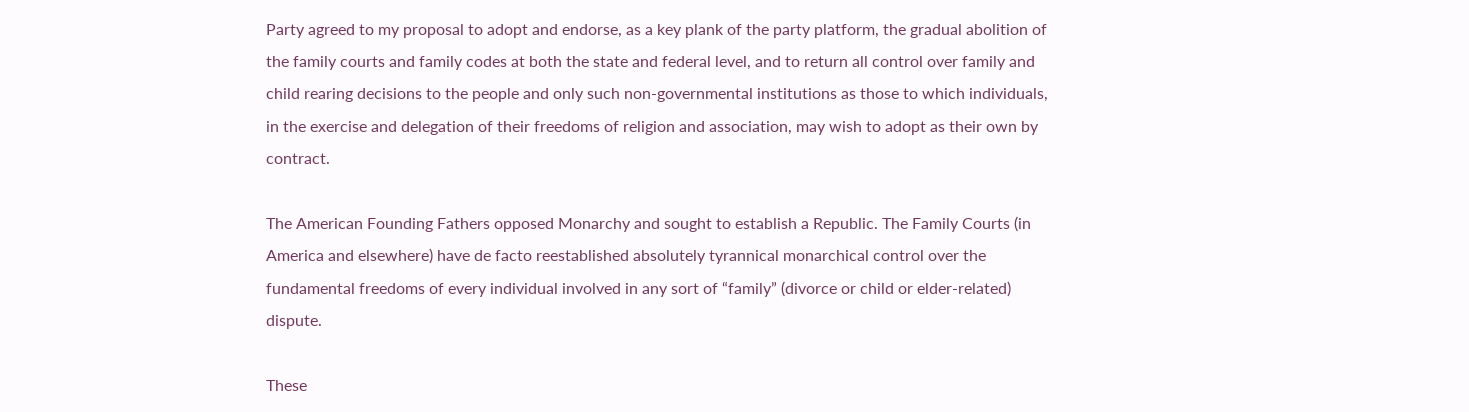Party agreed to my proposal to adopt and endorse, as a key plank of the party platform, the gradual abolition of the family courts and family codes at both the state and federal level, and to return all control over family and child rearing decisions to the people and only such non-governmental institutions as those to which individuals, in the exercise and delegation of their freedoms of religion and association, may wish to adopt as their own by contract.

The American Founding Fathers opposed Monarchy and sought to establish a Republic. The Family Courts (in America and elsewhere) have de facto reestablished absolutely tyrannical monarchical control over the fundamental freedoms of every individual involved in any sort of “family” (divorce or child or elder-related) dispute.

These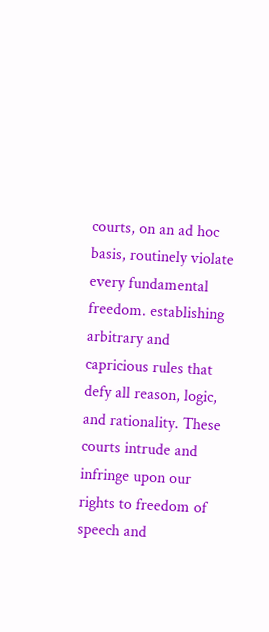courts, on an ad hoc basis, routinely violate every fundamental freedom. establishing arbitrary and capricious rules that defy all reason, logic, and rationality. These courts intrude and infringe upon our rights to freedom of speech and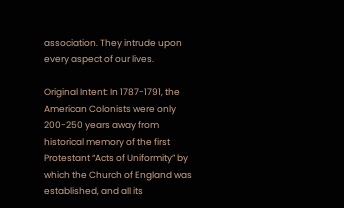association. They intrude upon every aspect of our lives.

Original Intent: In 1787-1791, the American Colonists were only 200-250 years away from historical memory of the first Protestant “Acts of Uniformity” by which the Church of England was established, and all its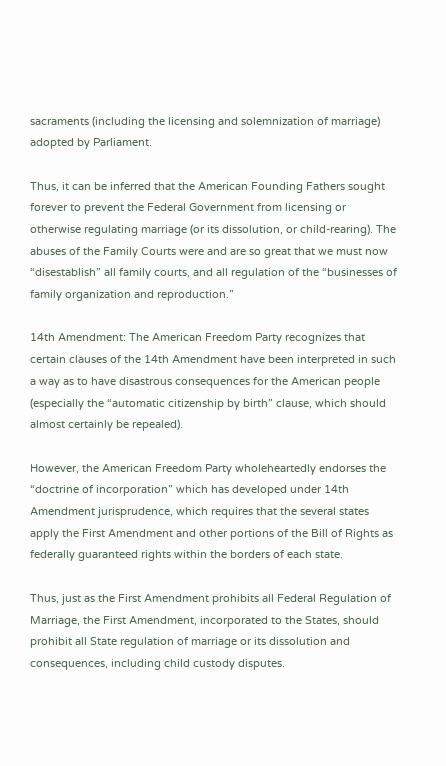sacraments (including the licensing and solemnization of marriage) adopted by Parliament.

Thus, it can be inferred that the American Founding Fathers sought forever to prevent the Federal Government from licensing or otherwise regulating marriage (or its dissolution, or child-rearing). The abuses of the Family Courts were and are so great that we must now “disestablish” all family courts, and all regulation of the “businesses of family organization and reproduction.”

14th Amendment: The American Freedom Party recognizes that certain clauses of the 14th Amendment have been interpreted in such a way as to have disastrous consequences for the American people (especially the “automatic citizenship by birth” clause, which should almost certainly be repealed).

However, the American Freedom Party wholeheartedly endorses the “doctrine of incorporation” which has developed under 14th Amendment jurisprudence, which requires that the several states apply the First Amendment and other portions of the Bill of Rights as federally guaranteed rights within the borders of each state.

Thus, just as the First Amendment prohibits all Federal Regulation of Marriage, the First Amendment, incorporated to the States, should prohibit all State regulation of marriage or its dissolution and consequences, including child custody disputes.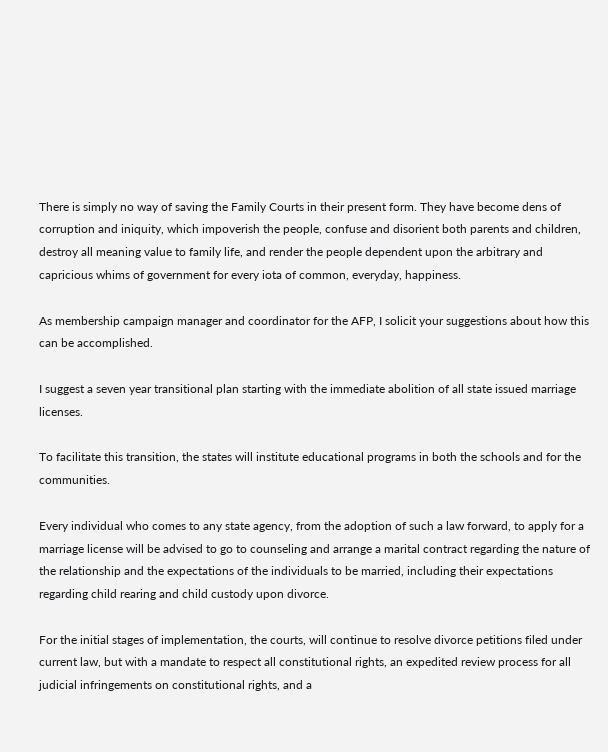There is simply no way of saving the Family Courts in their present form. They have become dens of corruption and iniquity, which impoverish the people, confuse and disorient both parents and children, destroy all meaning value to family life, and render the people dependent upon the arbitrary and capricious whims of government for every iota of common, everyday, happiness.

As membership campaign manager and coordinator for the AFP, I solicit your suggestions about how this can be accomplished.

I suggest a seven year transitional plan starting with the immediate abolition of all state issued marriage licenses.

To facilitate this transition, the states will institute educational programs in both the schools and for the communities.

Every individual who comes to any state agency, from the adoption of such a law forward, to apply for a marriage license will be advised to go to counseling and arrange a marital contract regarding the nature of the relationship and the expectations of the individuals to be married, including their expectations regarding child rearing and child custody upon divorce.

For the initial stages of implementation, the courts, will continue to resolve divorce petitions filed under current law, but with a mandate to respect all constitutional rights, an expedited review process for all judicial infringements on constitutional rights, and a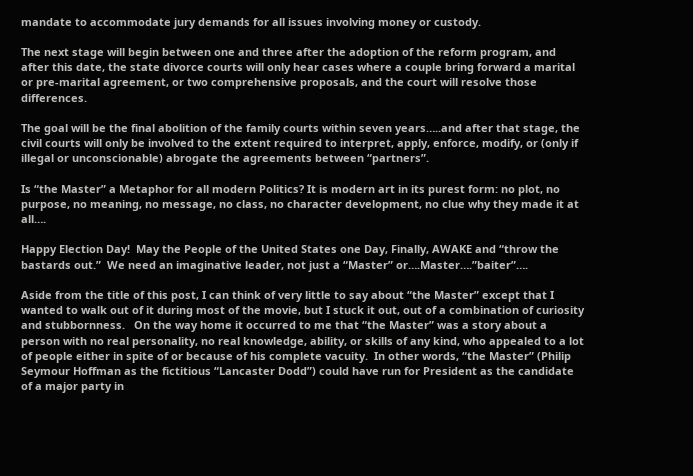mandate to accommodate jury demands for all issues involving money or custody.

The next stage will begin between one and three after the adoption of the reform program, and after this date, the state divorce courts will only hear cases where a couple bring forward a marital or pre-marital agreement, or two comprehensive proposals, and the court will resolve those differences.

The goal will be the final abolition of the family courts within seven years…..and after that stage, the civil courts will only be involved to the extent required to interpret, apply, enforce, modify, or (only if illegal or unconscionable) abrogate the agreements between “partners”.

Is “the Master” a Metaphor for all modern Politics? It is modern art in its purest form: no plot, no purpose, no meaning, no message, no class, no character development, no clue why they made it at all….

Happy Election Day!  May the People of the United States one Day, Finally, AWAKE and “throw the bastards out.”  We need an imaginative leader, not just a “Master” or….Master….”baiter”….

Aside from the title of this post, I can think of very little to say about “the Master” except that I wanted to walk out of it during most of the movie, but I stuck it out, out of a combination of curiosity and stubbornness.   On the way home it occurred to me that “the Master” was a story about a person with no real personality, no real knowledge, ability, or skills of any kind, who appealed to a lot of people either in spite of or because of his complete vacuity.  In other words, “the Master” (Philip Seymour Hoffman as the fictitious “Lancaster Dodd”) could have run for President as the candidate of a major party in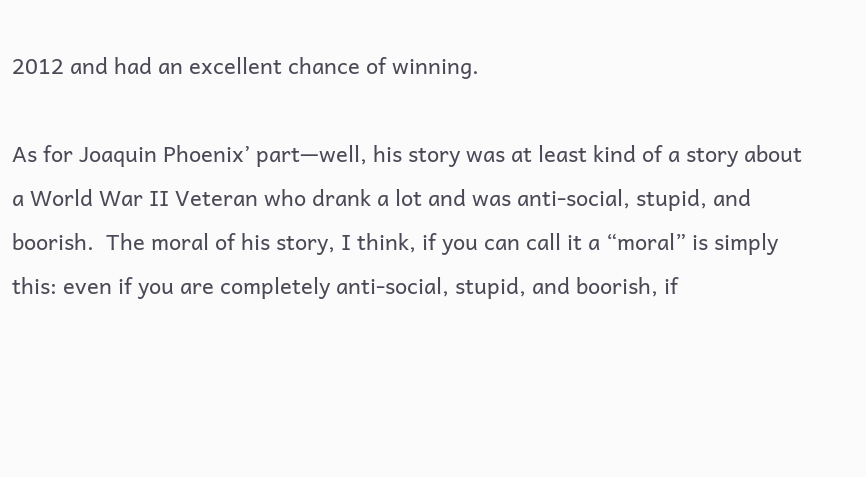2012 and had an excellent chance of winning.

As for Joaquin Phoenix’ part—well, his story was at least kind of a story about a World War II Veteran who drank a lot and was anti-social, stupid, and boorish.  The moral of his story, I think, if you can call it a “moral” is simply this: even if you are completely anti-social, stupid, and boorish, if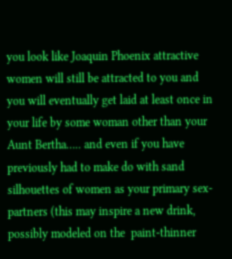you look like Joaquin Phoenix attractive women will still be attracted to you and you will eventually get laid at least once in your life by some woman other than your Aunt Bertha….. and even if you have previously had to make do with sand silhouettes of women as your primary sex-partners (this may inspire a new drink, possibly modeled on the  paint-thinner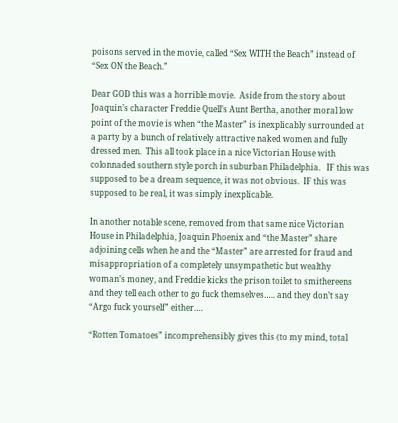poisons served in the movie, called “Sex WITH the Beach” instead of “Sex ON the Beach.”

Dear GOD this was a horrible movie.  Aside from the story about Joaquin’s character Freddie Quell’s Aunt Bertha, another moral low point of the movie is when “the Master” is inexplicably surrounded at a party by a bunch of relatively attractive naked women and fully dressed men.  This all took place in a nice Victorian House with colonnaded southern style porch in suburban Philadelphia.   IF this was supposed to be a dream sequence, it was not obvious.  IF this was supposed to be real, it was simply inexplicable.

In another notable scene, removed from that same nice Victorian House in Philadelphia, Joaquin Phoenix and “the Master” share adjoining cells when he and the “Master” are arrested for fraud and misappropriation of a completely unsympathetic but wealthy woman’s money, and Freddie kicks the prison toilet to smithereens and they tell each other to go fuck themselves….. and they don’t say “Argo fuck yourself” either….

“Rotten Tomatoes” incomprehensibly gives this (to my mind, total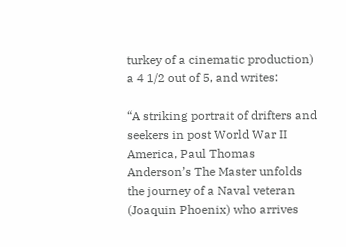turkey of a cinematic production) a 4 1/2 out of 5, and writes:

“A striking portrait of drifters and seekers in post World War II America, Paul Thomas Anderson’s The Master unfolds the journey of a Naval veteran (Joaquin Phoenix) who arrives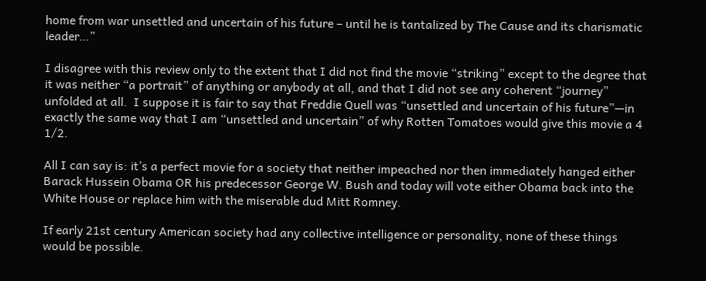home from war unsettled and uncertain of his future – until he is tantalized by The Cause and its charismatic leader…”

I disagree with this review only to the extent that I did not find the movie “striking” except to the degree that it was neither “a portrait” of anything or anybody at all, and that I did not see any coherent “journey” unfolded at all.  I suppose it is fair to say that Freddie Quell was “unsettled and uncertain of his future”—in exactly the same way that I am “unsettled and uncertain” of why Rotten Tomatoes would give this movie a 4 1/2.

All I can say is: it’s a perfect movie for a society that neither impeached nor then immediately hanged either Barack Hussein Obama OR his predecessor George W. Bush and today will vote either Obama back into the White House or replace him with the miserable dud Mitt Romney.

If early 21st century American society had any collective intelligence or personality, none of these things would be possible.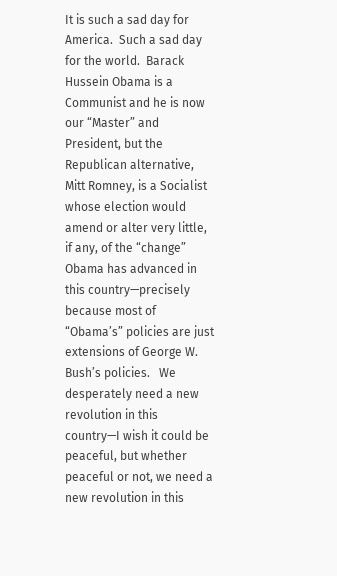It is such a sad day for America.  Such a sad day for the world.  Barack Hussein Obama is a Communist and he is now our “Master” and President, but the Republican alternative, Mitt Romney, is a Socialist whose election would amend or alter very little, if any, of the “change” Obama has advanced in this country—precisely because most of “Obama’s” policies are just extensions of George W. Bush’s policies.   We desperately need a new revolution in this country—I wish it could be peaceful, but whether peaceful or not, we need a new revolution in this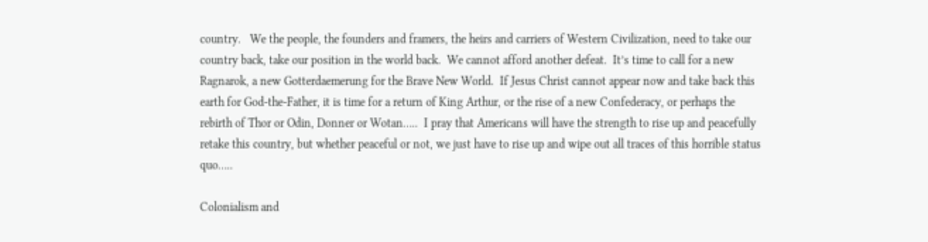country.   We the people, the founders and framers, the heirs and carriers of Western Civilization, need to take our country back, take our position in the world back.  We cannot afford another defeat.  It’s time to call for a new Ragnarok, a new Gotterdaemerung for the Brave New World.  If Jesus Christ cannot appear now and take back this earth for God-the-Father, it is time for a return of King Arthur, or the rise of a new Confederacy, or perhaps the rebirth of Thor or Odin, Donner or Wotan…..  I pray that Americans will have the strength to rise up and peacefully retake this country, but whether peaceful or not, we just have to rise up and wipe out all traces of this horrible status quo…..

Colonialism and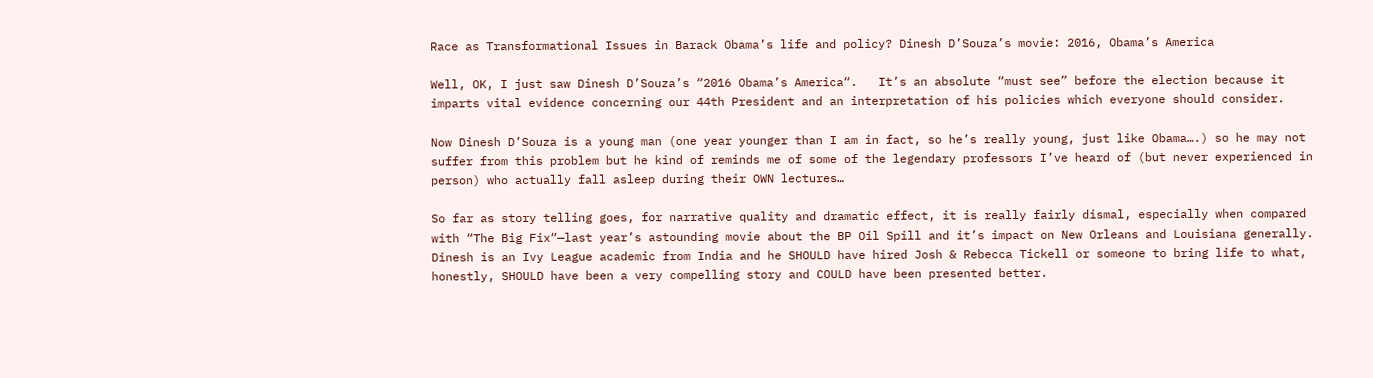Race as Transformational Issues in Barack Obama’s life and policy? Dinesh D’Souza’s movie: 2016, Obama’s America

Well, OK, I just saw Dinesh D’Souza’s “2016 Obama’s America“.   It’s an absolute “must see” before the election because it imparts vital evidence concerning our 44th President and an interpretation of his policies which everyone should consider.

Now Dinesh D’Souza is a young man (one year younger than I am in fact, so he’s really young, just like Obama….) so he may not suffer from this problem but he kind of reminds me of some of the legendary professors I’ve heard of (but never experienced in person) who actually fall asleep during their OWN lectures…

So far as story telling goes, for narrative quality and dramatic effect, it is really fairly dismal, especially when compared with “The Big Fix“—last year’s astounding movie about the BP Oil Spill and it’s impact on New Orleans and Louisiana generally.  Dinesh is an Ivy League academic from India and he SHOULD have hired Josh & Rebecca Tickell or someone to bring life to what, honestly, SHOULD have been a very compelling story and COULD have been presented better.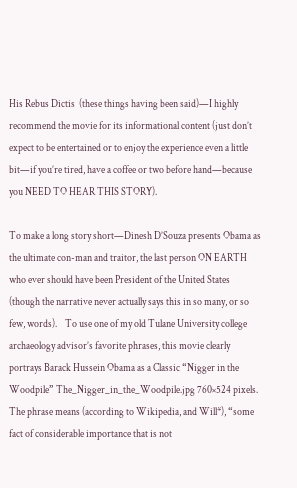His Rebus Dictis  (these things having been said)—I highly recommend the movie for its informational content (just don’t expect to be entertained or to enjoy the experience even a little bit—if you’re tired, have a coffee or two before hand—because you NEED TO HEAR THIS STORY).

To make a long story short—Dinesh D’Souza presents Obama as the ultimate con-man and traitor, the last person ON EARTH who ever should have been President of the United States (though the narrative never actually says this in so many, or so few, words).    To use one of my old Tulane University college archaeology advisor’s favorite phrases, this movie clearly portrays Barack Hussein Obama as a Classic “Nigger in the Woodpile” The_Nigger_in_the_Woodpile.jpg 760×524 pixels.  The phrase means (according to Wikipedia, and Will*), “some fact of considerable importance that is not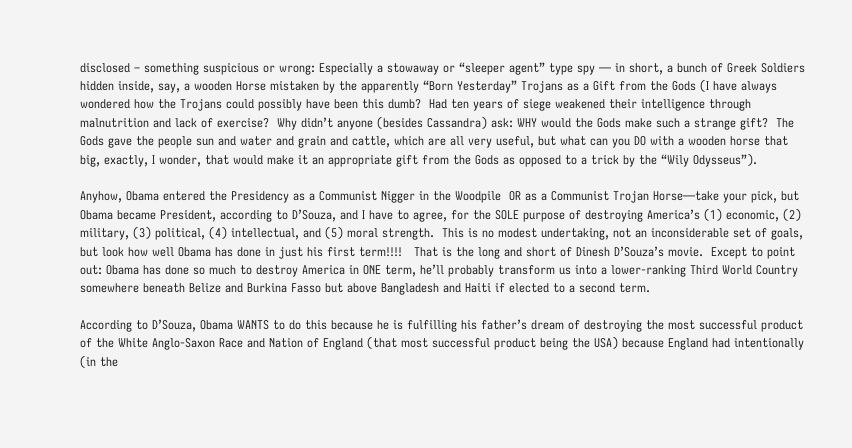disclosed – something suspicious or wrong: Especially a stowaway or “sleeper agent” type spy — in short, a bunch of Greek Soldiers hidden inside, say, a wooden Horse mistaken by the apparently “Born Yesterday” Trojans as a Gift from the Gods (I have always wondered how the Trojans could possibly have been this dumb?  Had ten years of siege weakened their intelligence through malnutrition and lack of exercise?  Why didn’t anyone (besides Cassandra) ask: WHY would the Gods make such a strange gift?  The Gods gave the people sun and water and grain and cattle, which are all very useful, but what can you DO with a wooden horse that big, exactly, I wonder, that would make it an appropriate gift from the Gods as opposed to a trick by the “Wily Odysseus”).

Anyhow, Obama entered the Presidency as a Communist Nigger in the Woodpile  OR as a Communist Trojan Horse—take your pick, but Obama became President, according to D’Souza, and I have to agree, for the SOLE purpose of destroying America’s (1) economic, (2) military, (3) political, (4) intellectual, and (5) moral strength.  This is no modest undertaking, not an inconsiderable set of goals, but look how well Obama has done in just his first term!!!!   That is the long and short of Dinesh D’Souza’s movie.  Except to point out: Obama has done so much to destroy America in ONE term, he’ll probably transform us into a lower-ranking Third World Country somewhere beneath Belize and Burkina Fasso but above Bangladesh and Haiti if elected to a second term.

According to D’Souza, Obama WANTS to do this because he is fulfilling his father’s dream of destroying the most successful product of the White Anglo-Saxon Race and Nation of England (that most successful product being the USA) because England had intentionally (in the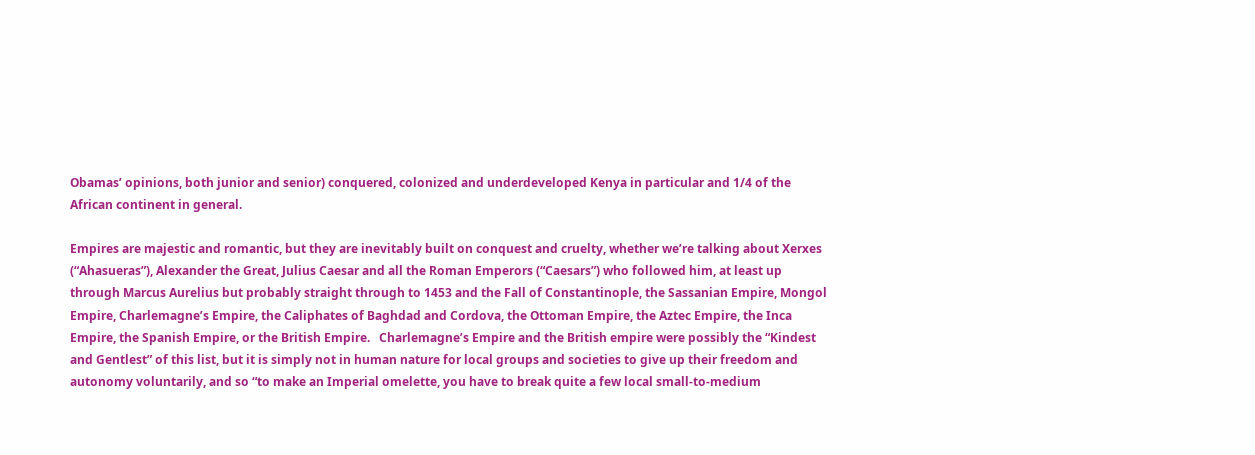Obamas’ opinions, both junior and senior) conquered, colonized and underdeveloped Kenya in particular and 1/4 of the African continent in general.

Empires are majestic and romantic, but they are inevitably built on conquest and cruelty, whether we’re talking about Xerxes (“Ahasueras”), Alexander the Great, Julius Caesar and all the Roman Emperors (“Caesars”) who followed him, at least up through Marcus Aurelius but probably straight through to 1453 and the Fall of Constantinople, the Sassanian Empire, Mongol Empire, Charlemagne’s Empire, the Caliphates of Baghdad and Cordova, the Ottoman Empire, the Aztec Empire, the Inca Empire, the Spanish Empire, or the British Empire.   Charlemagne’s Empire and the British empire were possibly the “Kindest and Gentlest” of this list, but it is simply not in human nature for local groups and societies to give up their freedom and autonomy voluntarily, and so “to make an Imperial omelette, you have to break quite a few local small-to-medium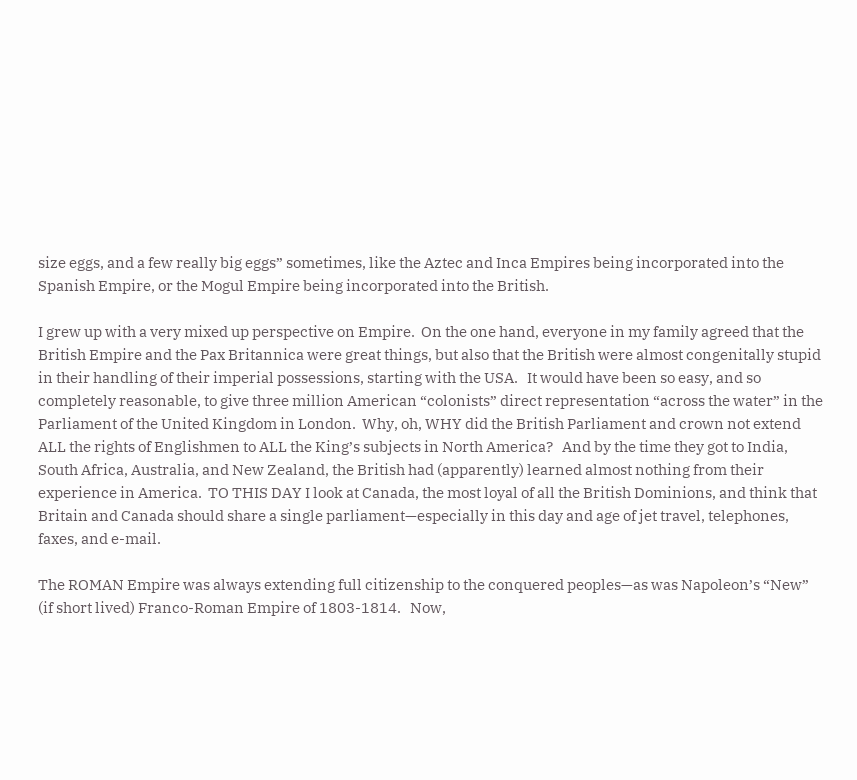size eggs, and a few really big eggs” sometimes, like the Aztec and Inca Empires being incorporated into the Spanish Empire, or the Mogul Empire being incorporated into the British.

I grew up with a very mixed up perspective on Empire.  On the one hand, everyone in my family agreed that the British Empire and the Pax Britannica were great things, but also that the British were almost congenitally stupid in their handling of their imperial possessions, starting with the USA.   It would have been so easy, and so completely reasonable, to give three million American “colonists” direct representation “across the water” in the Parliament of the United Kingdom in London.  Why, oh, WHY did the British Parliament and crown not extend ALL the rights of Englishmen to ALL the King’s subjects in North America?   And by the time they got to India, South Africa, Australia, and New Zealand, the British had (apparently) learned almost nothing from their experience in America.  TO THIS DAY I look at Canada, the most loyal of all the British Dominions, and think that Britain and Canada should share a single parliament—especially in this day and age of jet travel, telephones, faxes, and e-mail.

The ROMAN Empire was always extending full citizenship to the conquered peoples—as was Napoleon’s “New” (if short lived) Franco-Roman Empire of 1803-1814.   Now,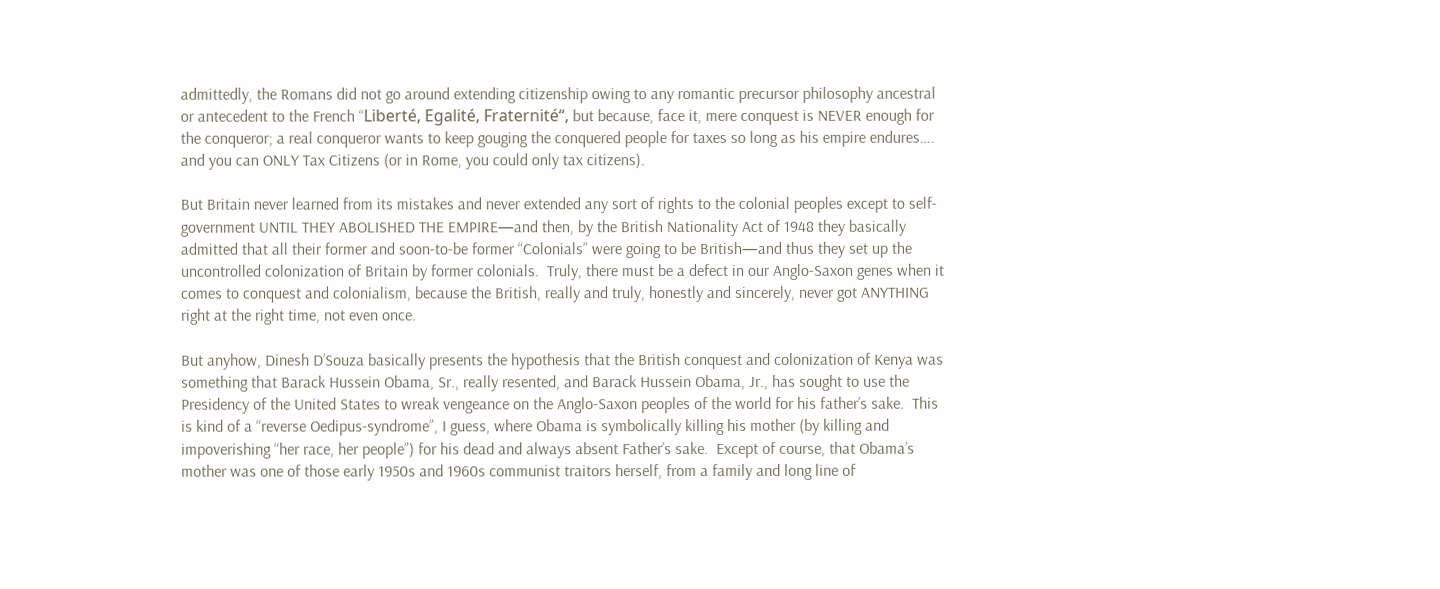admittedly, the Romans did not go around extending citizenship owing to any romantic precursor philosophy ancestral or antecedent to the French “Liberté, Egalité, Fraternité“, but because, face it, mere conquest is NEVER enough for the conqueror; a real conqueror wants to keep gouging the conquered people for taxes so long as his empire endures…. and you can ONLY Tax Citizens (or in Rome, you could only tax citizens).

But Britain never learned from its mistakes and never extended any sort of rights to the colonial peoples except to self-government UNTIL THEY ABOLISHED THE EMPIRE—and then, by the British Nationality Act of 1948 they basically admitted that all their former and soon-to-be former “Colonials” were going to be British—and thus they set up the uncontrolled colonization of Britain by former colonials.  Truly, there must be a defect in our Anglo-Saxon genes when it comes to conquest and colonialism, because the British, really and truly, honestly and sincerely, never got ANYTHING right at the right time, not even once.

But anyhow, Dinesh D’Souza basically presents the hypothesis that the British conquest and colonization of Kenya was something that Barack Hussein Obama, Sr., really resented, and Barack Hussein Obama, Jr., has sought to use the Presidency of the United States to wreak vengeance on the Anglo-Saxon peoples of the world for his father’s sake.  This is kind of a “reverse Oedipus-syndrome”, I guess, where Obama is symbolically killing his mother (by killing and impoverishing “her race, her people”) for his dead and always absent Father’s sake.  Except of course, that Obama’s mother was one of those early 1950s and 1960s communist traitors herself, from a family and long line of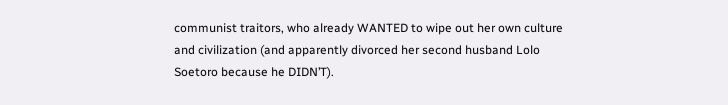communist traitors, who already WANTED to wipe out her own culture and civilization (and apparently divorced her second husband Lolo Soetoro because he DIDN’T).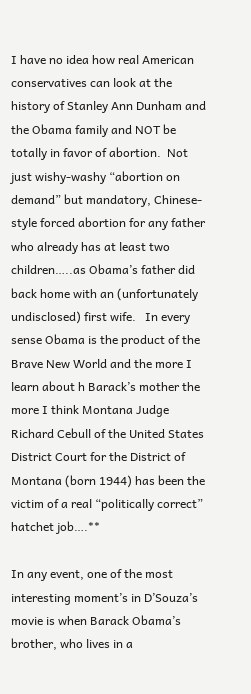I have no idea how real American conservatives can look at the history of Stanley Ann Dunham and the Obama family and NOT be totally in favor of abortion.  Not just wishy-washy “abortion on demand” but mandatory, Chinese-style forced abortion for any father who already has at least two children…..as Obama’s father did back home with an (unfortunately undisclosed) first wife.   In every sense Obama is the product of the Brave New World and the more I learn about h Barack’s mother the more I think Montana Judge Richard Cebull of the United States District Court for the District of Montana (born 1944) has been the victim of a real “politically correct” hatchet job….**

In any event, one of the most interesting moment’s in D’Souza’s movie is when Barack Obama’s brother, who lives in a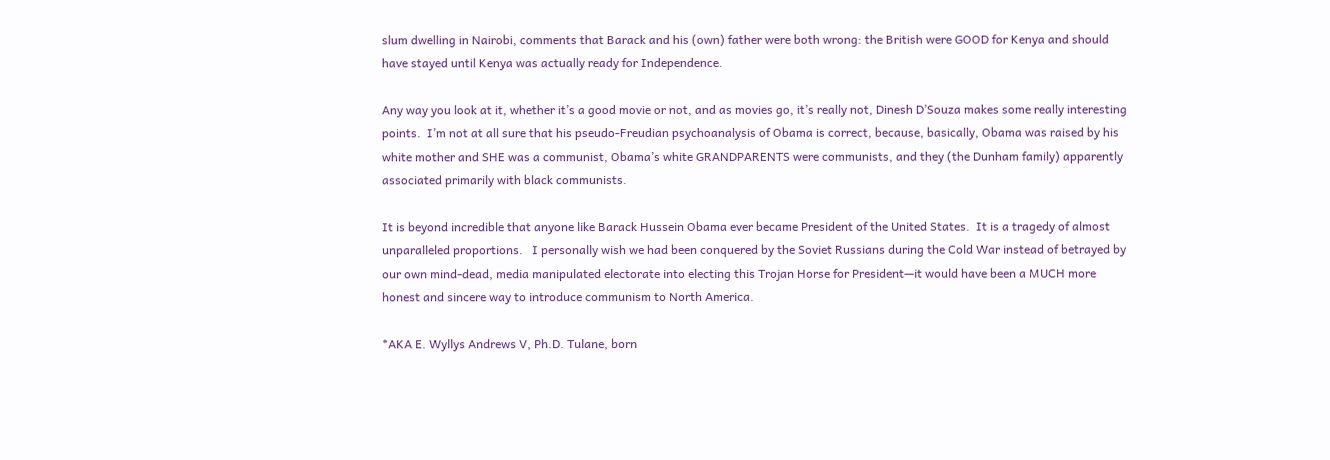slum dwelling in Nairobi, comments that Barack and his (own) father were both wrong: the British were GOOD for Kenya and should have stayed until Kenya was actually ready for Independence.

Any way you look at it, whether it’s a good movie or not, and as movies go, it’s really not, Dinesh D’Souza makes some really interesting points.  I’m not at all sure that his pseudo-Freudian psychoanalysis of Obama is correct, because, basically, Obama was raised by his white mother and SHE was a communist, Obama’s white GRANDPARENTS were communists, and they (the Dunham family) apparently associated primarily with black communists.

It is beyond incredible that anyone like Barack Hussein Obama ever became President of the United States.  It is a tragedy of almost unparalleled proportions.   I personally wish we had been conquered by the Soviet Russians during the Cold War instead of betrayed by our own mind-dead, media manipulated electorate into electing this Trojan Horse for President—it would have been a MUCH more honest and sincere way to introduce communism to North America.

*AKA E. Wyllys Andrews V, Ph.D. Tulane, born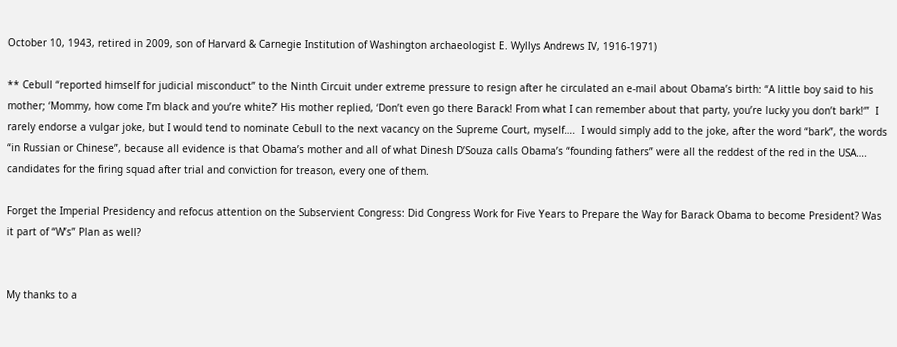October 10, 1943, retired in 2009, son of Harvard & Carnegie Institution of Washington archaeologist E. Wyllys Andrews IV, 1916-1971)

** Cebull “reported himself for judicial misconduct” to the Ninth Circuit under extreme pressure to resign after he circulated an e-mail about Obama’s birth: “A little boy said to his mother; ‘Mommy, how come I’m black and you’re white?’ His mother replied, ‘Don’t even go there Barack! From what I can remember about that party, you’re lucky you don’t bark!‘”  I rarely endorse a vulgar joke, but I would tend to nominate Cebull to the next vacancy on the Supreme Court, myself….  I would simply add to the joke, after the word “bark”, the words “in Russian or Chinese”, because all evidence is that Obama’s mother and all of what Dinesh D’Souza calls Obama’s “founding fathers” were all the reddest of the red in the USA…. candidates for the firing squad after trial and conviction for treason, every one of them.

Forget the Imperial Presidency and refocus attention on the Subservient Congress: Did Congress Work for Five Years to Prepare the Way for Barack Obama to become President? Was it part of “W’s” Plan as well?


My thanks to a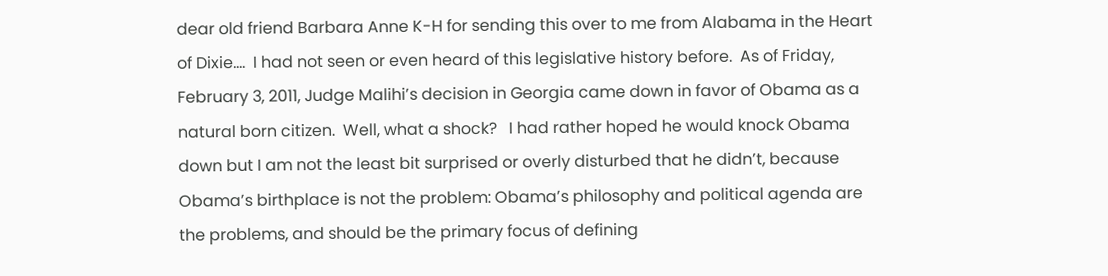dear old friend Barbara Anne K-H for sending this over to me from Alabama in the Heart of Dixie….  I had not seen or even heard of this legislative history before.  As of Friday, February 3, 2011, Judge Malihi’s decision in Georgia came down in favor of Obama as a natural born citizen.  Well, what a shock?   I had rather hoped he would knock Obama down but I am not the least bit surprised or overly disturbed that he didn’t, because Obama’s birthplace is not the problem: Obama’s philosophy and political agenda are the problems, and should be the primary focus of defining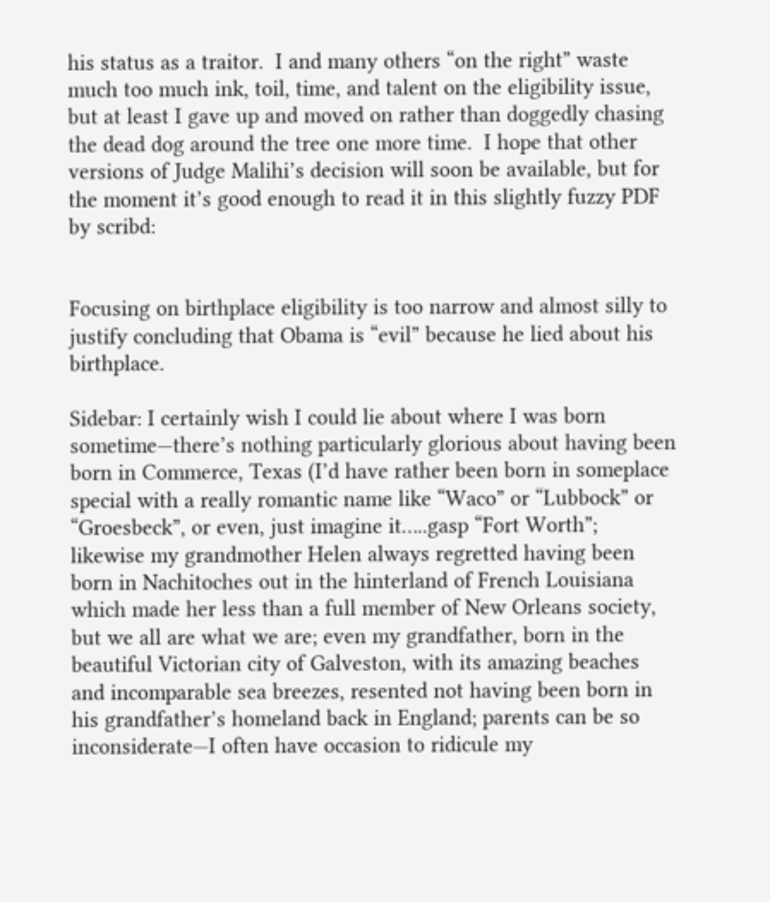his status as a traitor.  I and many others “on the right” waste much too much ink, toil, time, and talent on the eligibility issue, but at least I gave up and moved on rather than doggedly chasing the dead dog around the tree one more time.  I hope that other versions of Judge Malihi’s decision will soon be available, but for the moment it’s good enough to read it in this slightly fuzzy PDF by scribd:


Focusing on birthplace eligibility is too narrow and almost silly to justify concluding that Obama is “evil” because he lied about his birthplace.

Sidebar: I certainly wish I could lie about where I was born sometime—there’s nothing particularly glorious about having been born in Commerce, Texas (I’d have rather been born in someplace special with a really romantic name like “Waco” or “Lubbock” or “Groesbeck”, or even, just imagine it…..gasp “Fort Worth”; likewise my grandmother Helen always regretted having been born in Nachitoches out in the hinterland of French Louisiana which made her less than a full member of New Orleans society, but we all are what we are; even my grandfather, born in the beautiful Victorian city of Galveston, with its amazing beaches and incomparable sea breezes, resented not having been born in his grandfather’s homeland back in England; parents can be so inconsiderate—I often have occasion to ridicule my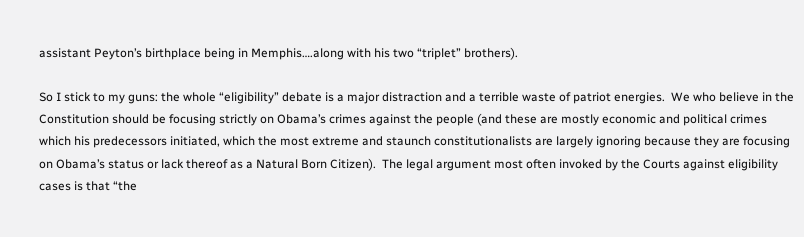assistant Peyton’s birthplace being in Memphis….along with his two “triplet” brothers).

So I stick to my guns: the whole “eligibility” debate is a major distraction and a terrible waste of patriot energies.  We who believe in the Constitution should be focusing strictly on Obama’s crimes against the people (and these are mostly economic and political crimes which his predecessors initiated, which the most extreme and staunch constitutionalists are largely ignoring because they are focusing on Obama’s status or lack thereof as a Natural Born Citizen).  The legal argument most often invoked by the Courts against eligibility cases is that “the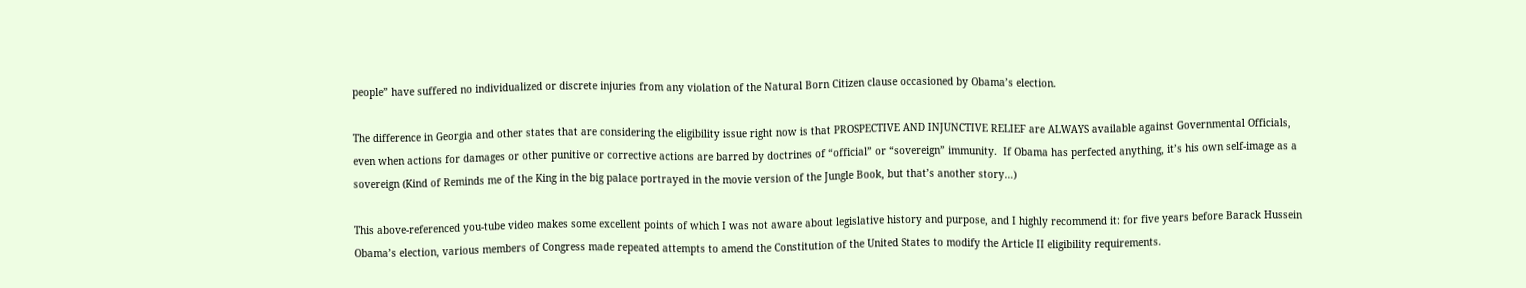people” have suffered no individualized or discrete injuries from any violation of the Natural Born Citizen clause occasioned by Obama’s election.

The difference in Georgia and other states that are considering the eligibility issue right now is that PROSPECTIVE AND INJUNCTIVE RELIEF are ALWAYS available against Governmental Officials, even when actions for damages or other punitive or corrective actions are barred by doctrines of “official” or “sovereign” immunity.  If Obama has perfected anything, it’s his own self-image as a sovereign (Kind of Reminds me of the King in the big palace portrayed in the movie version of the Jungle Book, but that’s another story…)

This above-referenced you-tube video makes some excellent points of which I was not aware about legislative history and purpose, and I highly recommend it: for five years before Barack Hussein Obama’s election, various members of Congress made repeated attempts to amend the Constitution of the United States to modify the Article II eligibility requirements.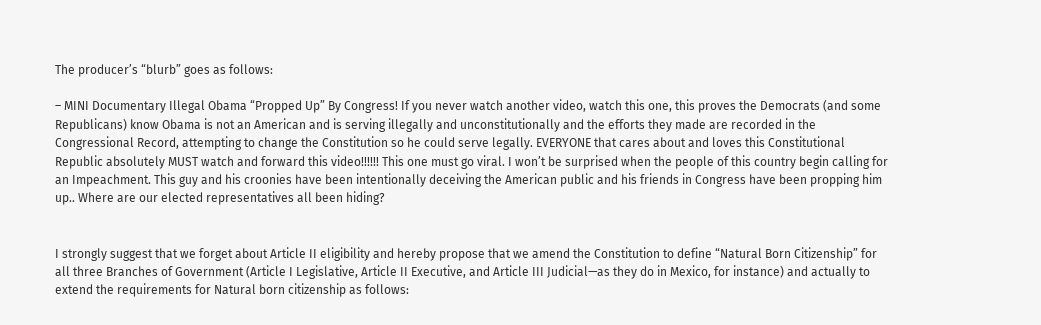The producer’s “blurb” goes as follows:

– MINI Documentary Illegal Obama “Propped Up” By Congress! If you never watch another video, watch this one, this proves the Democrats (and some Republicans) know Obama is not an American and is serving illegally and unconstitutionally and the efforts they made are recorded in the Congressional Record, attempting to change the Constitution so he could serve legally. EVERYONE that cares about and loves this Constitutional Republic absolutely MUST watch and forward this video!!!!!! This one must go viral. I won’t be surprised when the people of this country begin calling for an Impeachment. This guy and his croonies have been intentionally deceiving the American public and his friends in Congress have been propping him up.. Where are our elected representatives all been hiding?


I strongly suggest that we forget about Article II eligibility and hereby propose that we amend the Constitution to define “Natural Born Citizenship” for all three Branches of Government (Article I Legislative, Article II Executive, and Article III Judicial—as they do in Mexico, for instance) and actually to extend the requirements for Natural born citizenship as follows: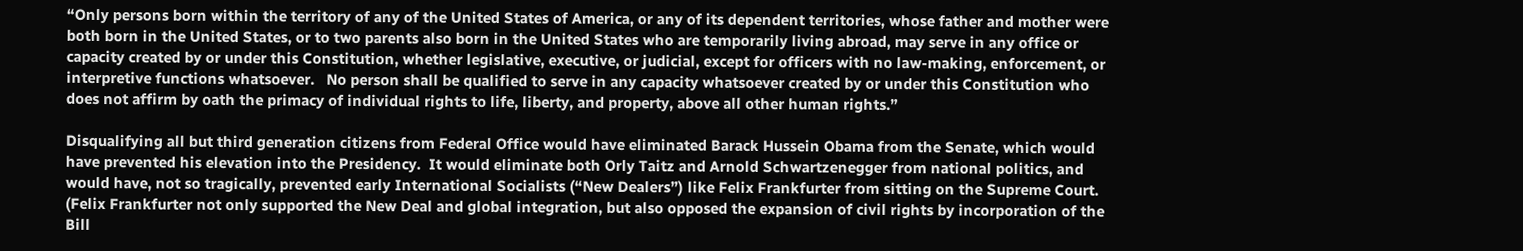“Only persons born within the territory of any of the United States of America, or any of its dependent territories, whose father and mother were both born in the United States, or to two parents also born in the United States who are temporarily living abroad, may serve in any office or capacity created by or under this Constitution, whether legislative, executive, or judicial, except for officers with no law-making, enforcement, or interpretive functions whatsoever.   No person shall be qualified to serve in any capacity whatsoever created by or under this Constitution who does not affirm by oath the primacy of individual rights to life, liberty, and property, above all other human rights.”

Disqualifying all but third generation citizens from Federal Office would have eliminated Barack Hussein Obama from the Senate, which would have prevented his elevation into the Presidency.  It would eliminate both Orly Taitz and Arnold Schwartzenegger from national politics, and would have, not so tragically, prevented early International Socialists (“New Dealers”) like Felix Frankfurter from sitting on the Supreme Court.  (Felix Frankfurter not only supported the New Deal and global integration, but also opposed the expansion of civil rights by incorporation of the Bill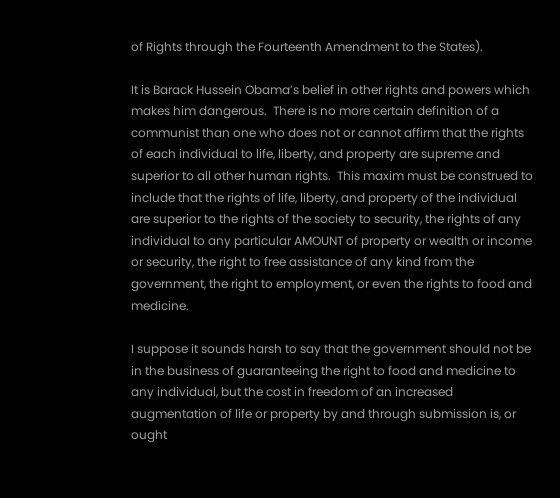of Rights through the Fourteenth Amendment to the States).

It is Barack Hussein Obama’s belief in other rights and powers which makes him dangerous.  There is no more certain definition of a communist than one who does not or cannot affirm that the rights of each individual to life, liberty, and property are supreme and superior to all other human rights.  This maxim must be construed to include that the rights of life, liberty, and property of the individual are superior to the rights of the society to security, the rights of any individual to any particular AMOUNT of property or wealth or income or security, the right to free assistance of any kind from the government, the right to employment, or even the rights to food and medicine.

I suppose it sounds harsh to say that the government should not be in the business of guaranteeing the right to food and medicine to any individual, but the cost in freedom of an increased augmentation of life or property by and through submission is, or ought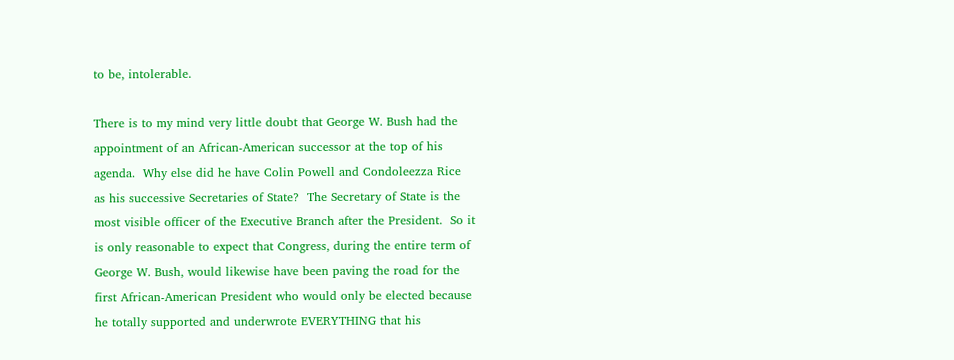to be, intolerable.

There is to my mind very little doubt that George W. Bush had the appointment of an African-American successor at the top of his agenda.  Why else did he have Colin Powell and Condoleezza Rice as his successive Secretaries of State?  The Secretary of State is the most visible officer of the Executive Branch after the President.  So it is only reasonable to expect that Congress, during the entire term of George W. Bush, would likewise have been paving the road for the first African-American President who would only be elected because he totally supported and underwrote EVERYTHING that his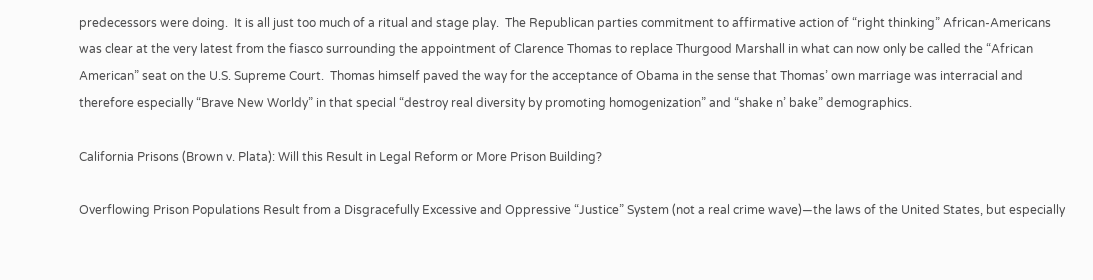predecessors were doing.  It is all just too much of a ritual and stage play.  The Republican parties commitment to affirmative action of “right thinking” African-Americans was clear at the very latest from the fiasco surrounding the appointment of Clarence Thomas to replace Thurgood Marshall in what can now only be called the “African American” seat on the U.S. Supreme Court.  Thomas himself paved the way for the acceptance of Obama in the sense that Thomas’ own marriage was interracial and therefore especially “Brave New Worldy” in that special “destroy real diversity by promoting homogenization” and “shake n’ bake” demographics.

California Prisons (Brown v. Plata): Will this Result in Legal Reform or More Prison Building?

Overflowing Prison Populations Result from a Disgracefully Excessive and Oppressive “Justice” System (not a real crime wave)—the laws of the United States, but especially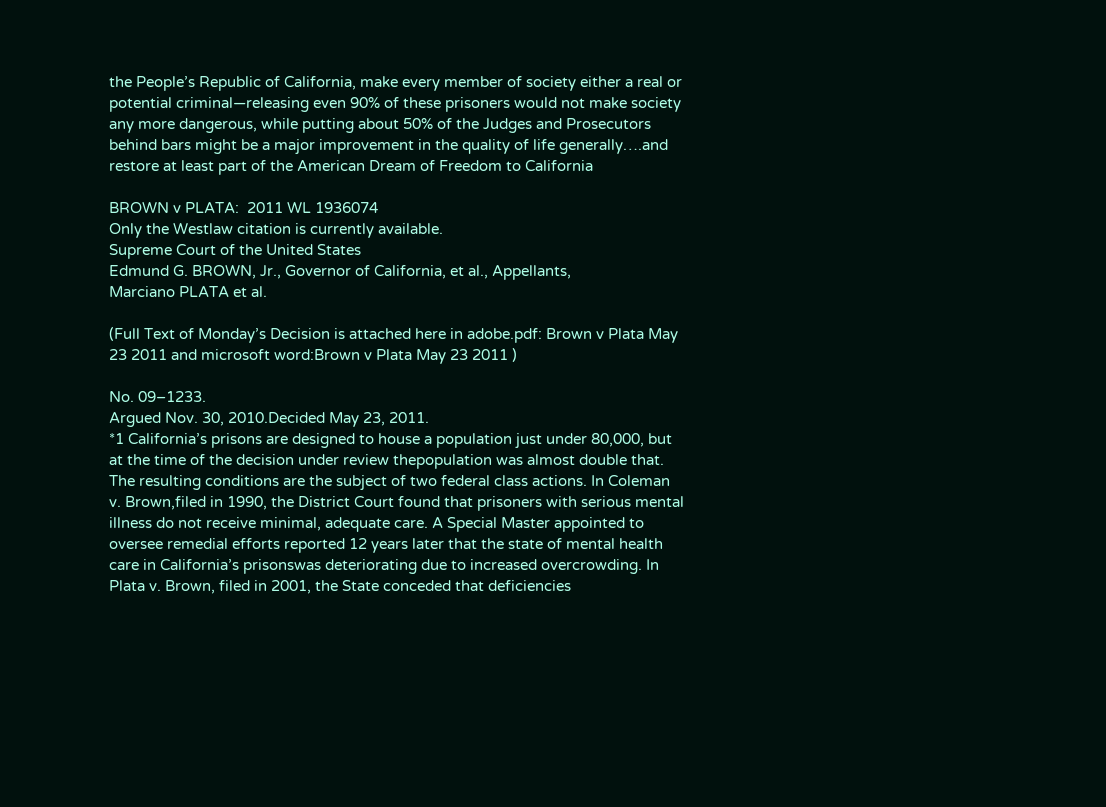the People’s Republic of California, make every member of society either a real or potential criminal—releasing even 90% of these prisoners would not make society any more dangerous, while putting about 50% of the Judges and Prosecutors behind bars might be a major improvement in the quality of life generally….and restore at least part of the American Dream of Freedom to California

BROWN v PLATA:  2011 WL 1936074
Only the Westlaw citation is currently available.
Supreme Court of the United States
Edmund G. BROWN, Jr., Governor of California, et al., Appellants,
Marciano PLATA et al.

(Full Text of Monday’s Decision is attached here in adobe.pdf: Brown v Plata May 23 2011 and microsoft word:Brown v Plata May 23 2011 )

No. 09–1233.
Argued Nov. 30, 2010.Decided May 23, 2011.
*1 California’s prisons are designed to house a population just under 80,000, but at the time of the decision under review thepopulation was almost double that. The resulting conditions are the subject of two federal class actions. In Coleman v. Brown,filed in 1990, the District Court found that prisoners with serious mental illness do not receive minimal, adequate care. A Special Master appointed to oversee remedial efforts reported 12 years later that the state of mental health care in California’s prisonswas deteriorating due to increased overcrowding. In Plata v. Brown, filed in 2001, the State conceded that deficiencies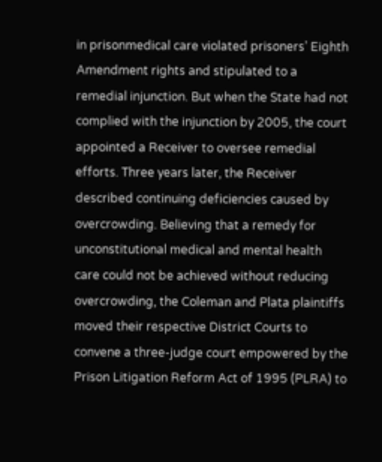in prisonmedical care violated prisoners’ Eighth Amendment rights and stipulated to a remedial injunction. But when the State had not complied with the injunction by 2005, the court appointed a Receiver to oversee remedial efforts. Three years later, the Receiver described continuing deficiencies caused by overcrowding. Believing that a remedy for unconstitutional medical and mental health care could not be achieved without reducing overcrowding, the Coleman and Plata plaintiffs moved their respective District Courts to convene a three-judge court empowered by the Prison Litigation Reform Act of 1995 (PLRA) to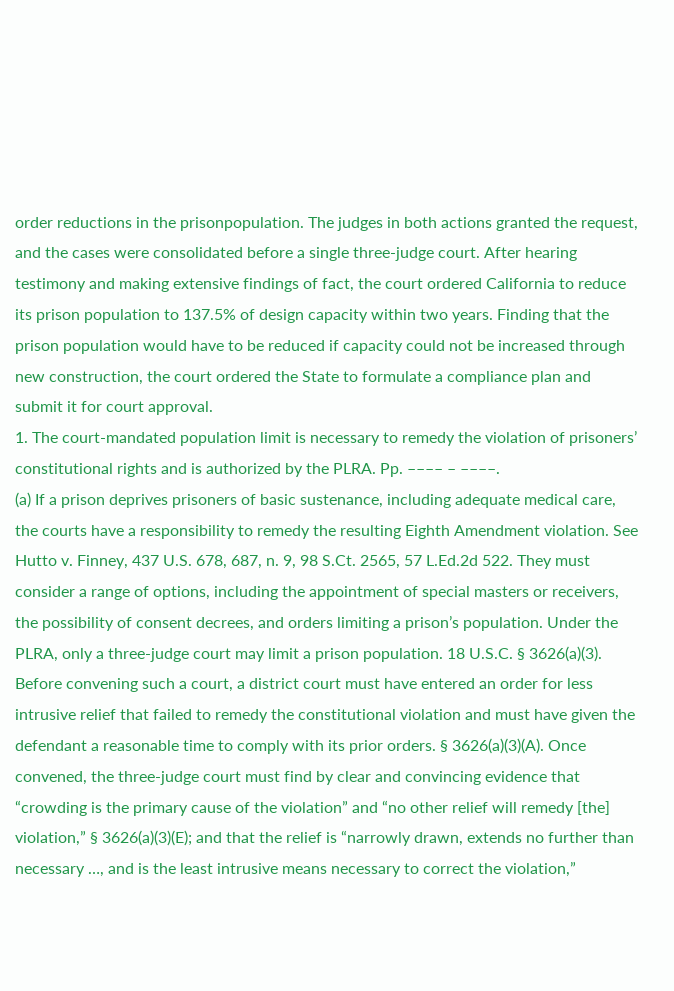order reductions in the prisonpopulation. The judges in both actions granted the request, and the cases were consolidated before a single three-judge court. After hearing testimony and making extensive findings of fact, the court ordered California to reduce its prison population to 137.5% of design capacity within two years. Finding that the prison population would have to be reduced if capacity could not be increased through new construction, the court ordered the State to formulate a compliance plan and submit it for court approval.
1. The court-mandated population limit is necessary to remedy the violation of prisoners’ constitutional rights and is authorized by the PLRA. Pp. –––– – ––––.
(a) If a prison deprives prisoners of basic sustenance, including adequate medical care, the courts have a responsibility to remedy the resulting Eighth Amendment violation. See Hutto v. Finney, 437 U.S. 678, 687, n. 9, 98 S.Ct. 2565, 57 L.Ed.2d 522. They must consider a range of options, including the appointment of special masters or receivers, the possibility of consent decrees, and orders limiting a prison’s population. Under the PLRA, only a three-judge court may limit a prison population. 18 U.S.C. § 3626(a)(3). Before convening such a court, a district court must have entered an order for less intrusive relief that failed to remedy the constitutional violation and must have given the defendant a reasonable time to comply with its prior orders. § 3626(a)(3)(A). Once convened, the three-judge court must find by clear and convincing evidence that “crowding is the primary cause of the violation” and “no other relief will remedy [the] violation,” § 3626(a)(3)(E); and that the relief is “narrowly drawn, extends no further than necessary …, and is the least intrusive means necessary to correct the violation,”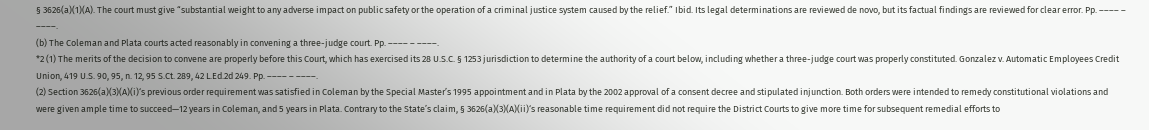§ 3626(a)(1)(A). The court must give “substantial weight to any adverse impact on public safety or the operation of a criminal justice system caused by the relief.” Ibid. Its legal determinations are reviewed de novo, but its factual findings are reviewed for clear error. Pp. –––– – ––––.
(b) The Coleman and Plata courts acted reasonably in convening a three-judge court. Pp. –––– – ––––.
*2 (1) The merits of the decision to convene are properly before this Court, which has exercised its 28 U.S.C. § 1253 jurisdiction to determine the authority of a court below, including whether a three-judge court was properly constituted. Gonzalez v. Automatic Employees Credit Union, 419 U.S. 90, 95, n. 12, 95 S.Ct. 289, 42 L.Ed.2d 249. Pp. –––– – ––––.
(2) Section 3626(a)(3)(A)(i)‘s previous order requirement was satisfied in Coleman by the Special Master’s 1995 appointment and in Plata by the 2002 approval of a consent decree and stipulated injunction. Both orders were intended to remedy constitutional violations and were given ample time to succeed—12 years in Coleman, and 5 years in Plata. Contrary to the State’s claim, § 3626(a)(3)(A)(ii)‘s reasonable time requirement did not require the District Courts to give more time for subsequent remedial efforts to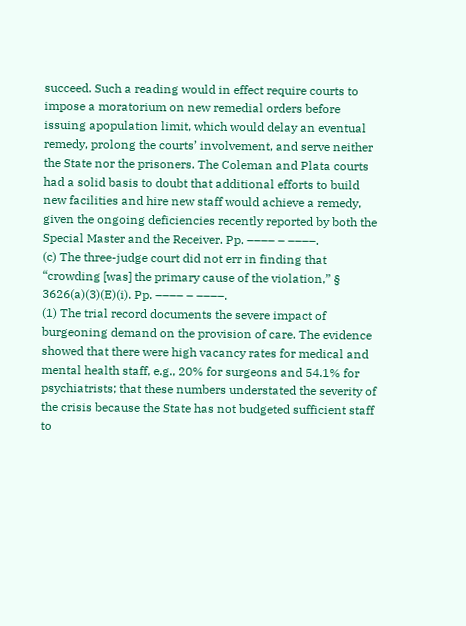succeed. Such a reading would in effect require courts to impose a moratorium on new remedial orders before issuing apopulation limit, which would delay an eventual remedy, prolong the courts’ involvement, and serve neither the State nor the prisoners. The Coleman and Plata courts had a solid basis to doubt that additional efforts to build new facilities and hire new staff would achieve a remedy, given the ongoing deficiencies recently reported by both the Special Master and the Receiver. Pp. –––– – ––––.
(c) The three-judge court did not err in finding that “crowding [was] the primary cause of the violation,” § 3626(a)(3)(E)(i). Pp. –––– – ––––.
(1) The trial record documents the severe impact of burgeoning demand on the provision of care. The evidence showed that there were high vacancy rates for medical and mental health staff, e.g., 20% for surgeons and 54.1% for psychiatrists; that these numbers understated the severity of the crisis because the State has not budgeted sufficient staff to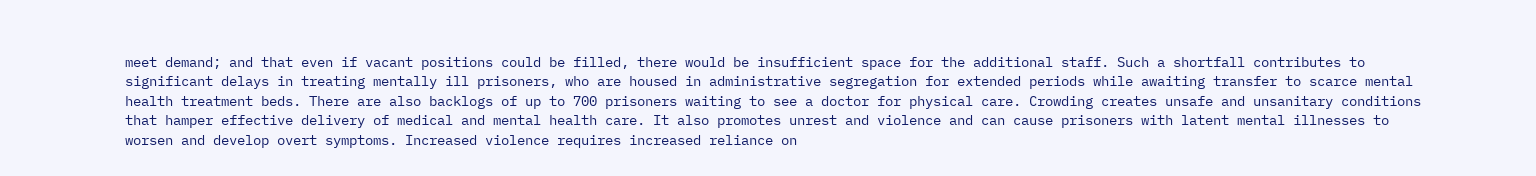meet demand; and that even if vacant positions could be filled, there would be insufficient space for the additional staff. Such a shortfall contributes to significant delays in treating mentally ill prisoners, who are housed in administrative segregation for extended periods while awaiting transfer to scarce mental health treatment beds. There are also backlogs of up to 700 prisoners waiting to see a doctor for physical care. Crowding creates unsafe and unsanitary conditions that hamper effective delivery of medical and mental health care. It also promotes unrest and violence and can cause prisoners with latent mental illnesses to worsen and develop overt symptoms. Increased violence requires increased reliance on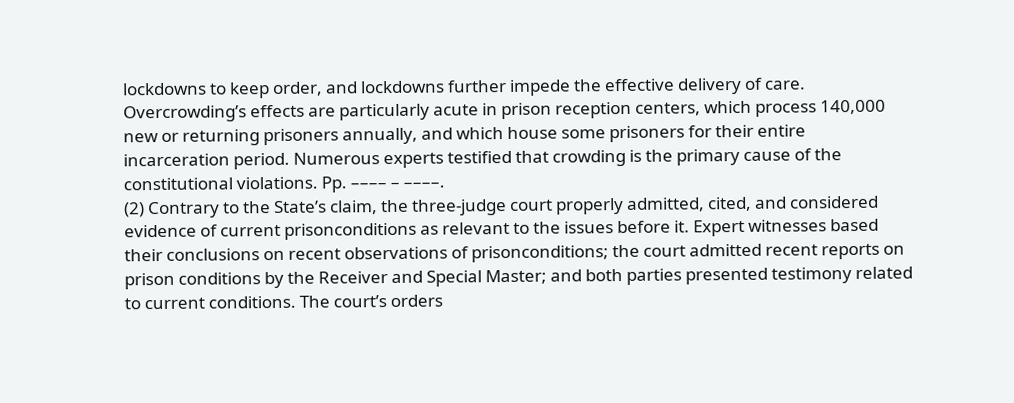lockdowns to keep order, and lockdowns further impede the effective delivery of care. Overcrowding’s effects are particularly acute in prison reception centers, which process 140,000 new or returning prisoners annually, and which house some prisoners for their entire incarceration period. Numerous experts testified that crowding is the primary cause of the constitutional violations. Pp. –––– – ––––.
(2) Contrary to the State’s claim, the three-judge court properly admitted, cited, and considered evidence of current prisonconditions as relevant to the issues before it. Expert witnesses based their conclusions on recent observations of prisonconditions; the court admitted recent reports on prison conditions by the Receiver and Special Master; and both parties presented testimony related to current conditions. The court’s orders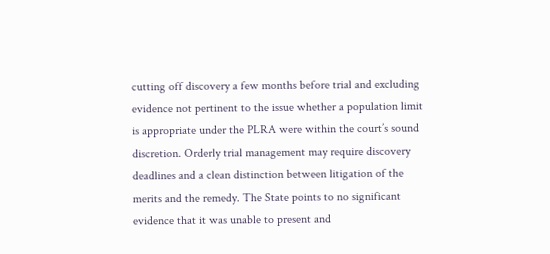cutting off discovery a few months before trial and excluding evidence not pertinent to the issue whether a population limit is appropriate under the PLRA were within the court’s sound discretion. Orderly trial management may require discovery deadlines and a clean distinction between litigation of the merits and the remedy. The State points to no significant evidence that it was unable to present and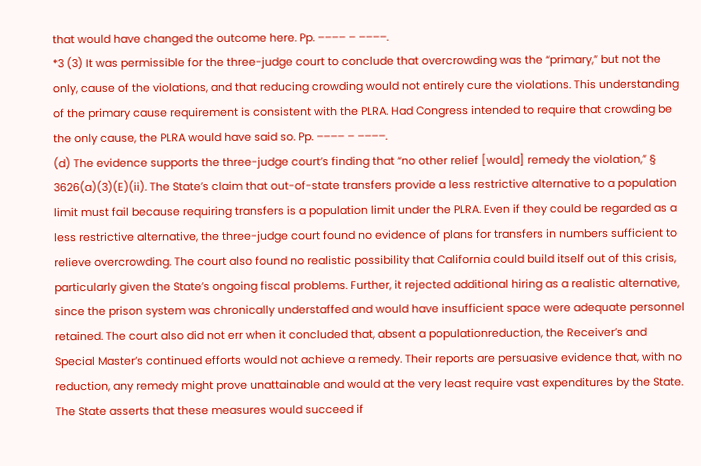that would have changed the outcome here. Pp. –––– – ––––.
*3 (3) It was permissible for the three-judge court to conclude that overcrowding was the “primary,” but not the only, cause of the violations, and that reducing crowding would not entirely cure the violations. This understanding of the primary cause requirement is consistent with the PLRA. Had Congress intended to require that crowding be the only cause, the PLRA would have said so. Pp. –––– – ––––.
(d) The evidence supports the three-judge court’s finding that “no other relief [would] remedy the violation,” § 3626(a)(3)(E)(ii). The State’s claim that out-of-state transfers provide a less restrictive alternative to a population limit must fail because requiring transfers is a population limit under the PLRA. Even if they could be regarded as a less restrictive alternative, the three-judge court found no evidence of plans for transfers in numbers sufficient to relieve overcrowding. The court also found no realistic possibility that California could build itself out of this crisis, particularly given the State’s ongoing fiscal problems. Further, it rejected additional hiring as a realistic alternative, since the prison system was chronically understaffed and would have insufficient space were adequate personnel retained. The court also did not err when it concluded that, absent a populationreduction, the Receiver’s and Special Master’s continued efforts would not achieve a remedy. Their reports are persuasive evidence that, with no reduction, any remedy might prove unattainable and would at the very least require vast expenditures by the State. The State asserts that these measures would succeed if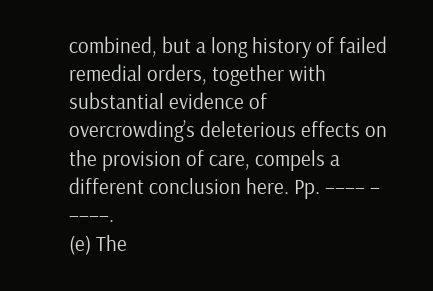combined, but a long history of failed remedial orders, together with substantial evidence of overcrowding’s deleterious effects on the provision of care, compels a different conclusion here. Pp. –––– – ––––.
(e) The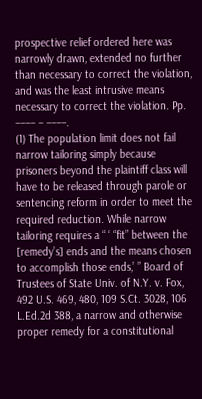prospective relief ordered here was narrowly drawn, extended no further than necessary to correct the violation, and was the least intrusive means necessary to correct the violation. Pp. –––– – ––––.
(1) The population limit does not fail narrow tailoring simply because prisoners beyond the plaintiff class will have to be released through parole or sentencing reform in order to meet the required reduction. While narrow tailoring requires a “ ‘ “fit” between the [remedy’s] ends and the means chosen to accomplish those ends,’ ” Board of Trustees of State Univ. of N.Y. v. Fox, 492 U.S. 469, 480, 109 S.Ct. 3028, 106 L.Ed.2d 388, a narrow and otherwise proper remedy for a constitutional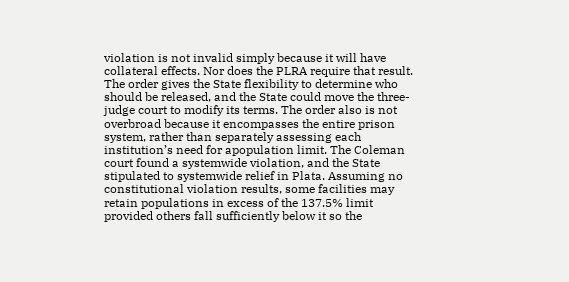violation is not invalid simply because it will have collateral effects. Nor does the PLRA require that result. The order gives the State flexibility to determine who should be released, and the State could move the three-judge court to modify its terms. The order also is not overbroad because it encompasses the entire prison system, rather than separately assessing each institution’s need for apopulation limit. The Coleman court found a systemwide violation, and the State stipulated to systemwide relief in Plata. Assuming no constitutional violation results, some facilities may retain populations in excess of the 137.5% limit provided others fall sufficiently below it so the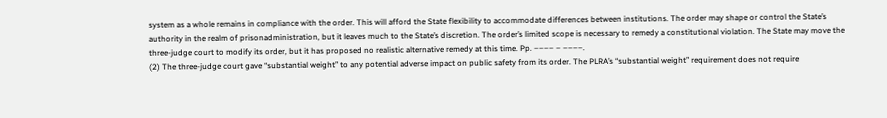system as a whole remains in compliance with the order. This will afford the State flexibility to accommodate differences between institutions. The order may shape or control the State’s authority in the realm of prisonadministration, but it leaves much to the State’s discretion. The order’s limited scope is necessary to remedy a constitutional violation. The State may move the three-judge court to modify its order, but it has proposed no realistic alternative remedy at this time. Pp. –––– – ––––.
(2) The three-judge court gave “substantial weight” to any potential adverse impact on public safety from its order. The PLRA’s “substantial weight” requirement does not require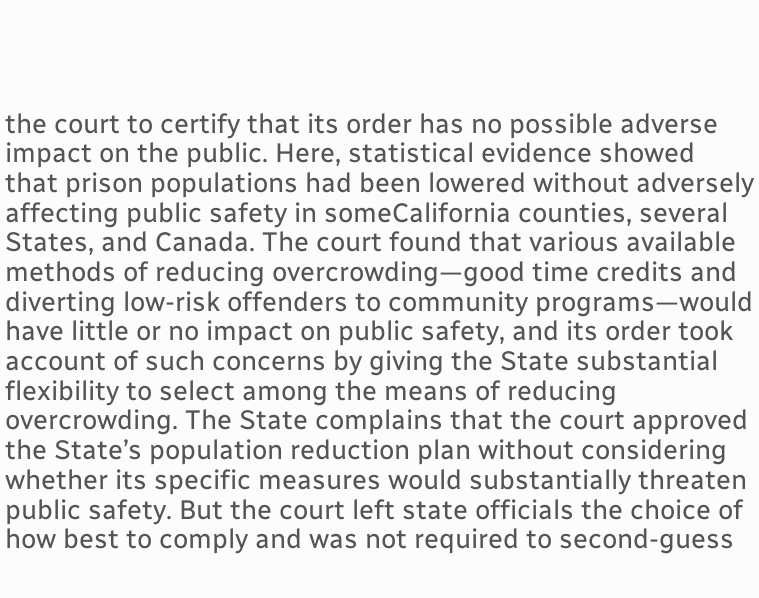the court to certify that its order has no possible adverse impact on the public. Here, statistical evidence showed that prison populations had been lowered without adversely affecting public safety in someCalifornia counties, several States, and Canada. The court found that various available methods of reducing overcrowding—good time credits and diverting low-risk offenders to community programs—would have little or no impact on public safety, and its order took account of such concerns by giving the State substantial flexibility to select among the means of reducing overcrowding. The State complains that the court approved the State’s population reduction plan without considering whether its specific measures would substantially threaten public safety. But the court left state officials the choice of how best to comply and was not required to second-guess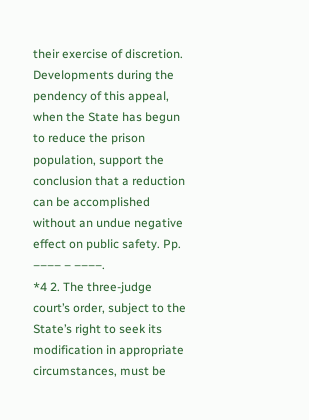their exercise of discretion. Developments during the pendency of this appeal, when the State has begun to reduce the prison population, support the conclusion that a reduction can be accomplished without an undue negative effect on public safety. Pp. –––– – ––––.
*4 2. The three-judge court’s order, subject to the State’s right to seek its modification in appropriate circumstances, must be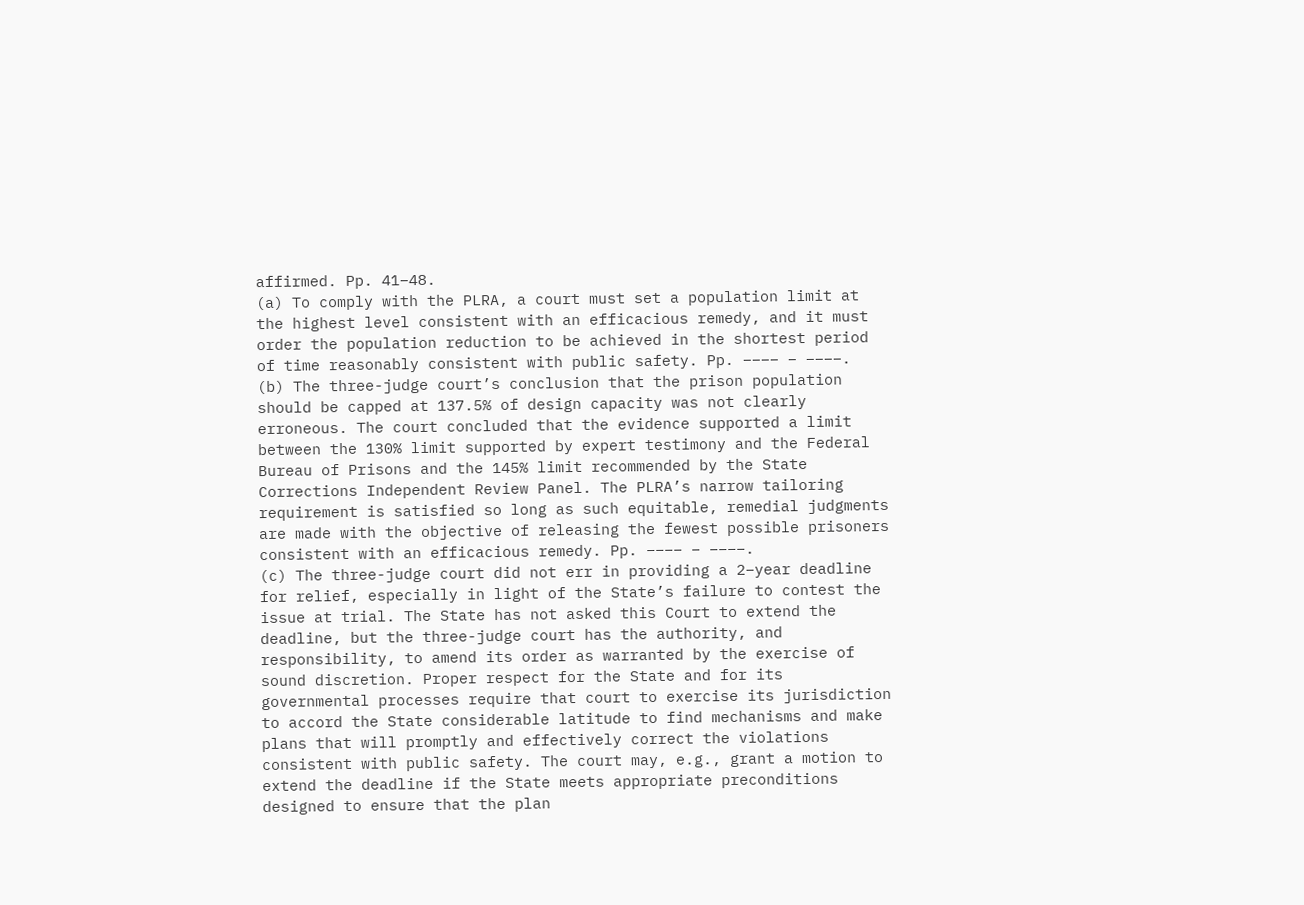affirmed. Pp. 41–48.
(a) To comply with the PLRA, a court must set a population limit at the highest level consistent with an efficacious remedy, and it must order the population reduction to be achieved in the shortest period of time reasonably consistent with public safety. Pp. –––– – ––––.
(b) The three-judge court’s conclusion that the prison population should be capped at 137.5% of design capacity was not clearly erroneous. The court concluded that the evidence supported a limit between the 130% limit supported by expert testimony and the Federal Bureau of Prisons and the 145% limit recommended by the State Corrections Independent Review Panel. The PLRA’s narrow tailoring requirement is satisfied so long as such equitable, remedial judgments are made with the objective of releasing the fewest possible prisoners consistent with an efficacious remedy. Pp. –––– – ––––.
(c) The three-judge court did not err in providing a 2–year deadline for relief, especially in light of the State’s failure to contest the issue at trial. The State has not asked this Court to extend the deadline, but the three-judge court has the authority, and responsibility, to amend its order as warranted by the exercise of sound discretion. Proper respect for the State and for its governmental processes require that court to exercise its jurisdiction to accord the State considerable latitude to find mechanisms and make plans that will promptly and effectively correct the violations consistent with public safety. The court may, e.g., grant a motion to extend the deadline if the State meets appropriate preconditions designed to ensure that the plan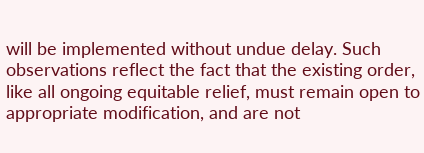will be implemented without undue delay. Such observations reflect the fact that the existing order, like all ongoing equitable relief, must remain open to appropriate modification, and are not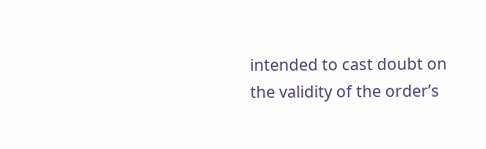intended to cast doubt on the validity of the order’s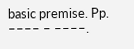basic premise. Pp. –––– – ––––.